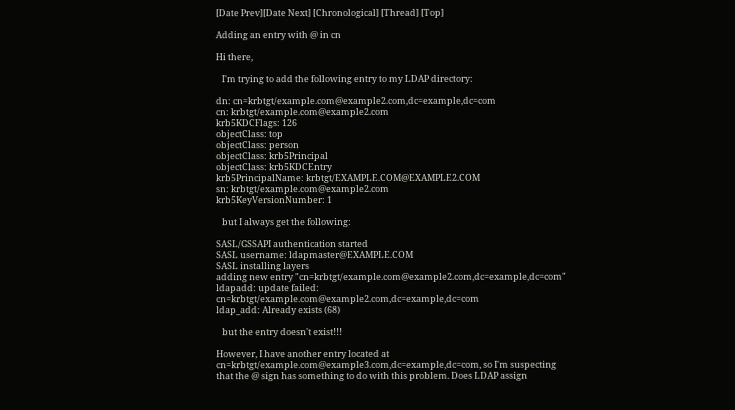[Date Prev][Date Next] [Chronological] [Thread] [Top]

Adding an entry with @ in cn

Hi there,

   I'm trying to add the following entry to my LDAP directory:

dn: cn=krbtgt/example.com@example2.com,dc=example,dc=com
cn: krbtgt/example.com@example2.com
krb5KDCFlags: 126
objectClass: top
objectClass: person
objectClass: krb5Principal
objectClass: krb5KDCEntry
krb5PrincipalName: krbtgt/EXAMPLE.COM@EXAMPLE2.COM
sn: krbtgt/example.com@example2.com
krb5KeyVersionNumber: 1

   but I always get the following:

SASL/GSSAPI authentication started
SASL username: ldapmaster@EXAMPLE.COM
SASL installing layers
adding new entry "cn=krbtgt/example.com@example2.com,dc=example,dc=com"
ldapadd: update failed: cn=krbtgt/example.com@example2.com,dc=example,dc=com
ldap_add: Already exists (68)

   but the entry doesn't exist!!!

However, I have another entry located at cn=krbtgt/example.com@example3.com,dc=example,dc=com, so I'm suspecting that the @ sign has something to do with this problem. Does LDAP assign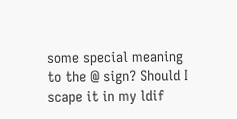some special meaning to the @ sign? Should I scape it in my ldif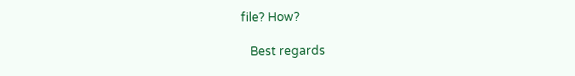file? How?

   Best regards